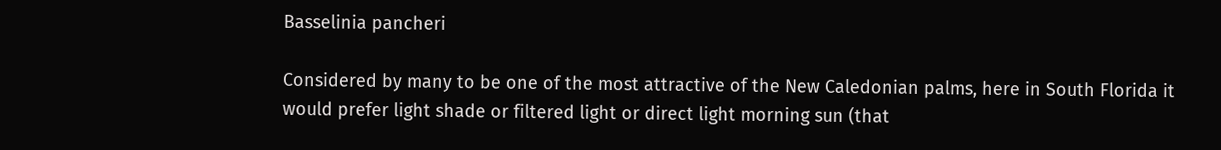Basselinia pancheri

Considered by many to be one of the most attractive of the New Caledonian palms, here in South Florida it would prefer light shade or filtered light or direct light morning sun (that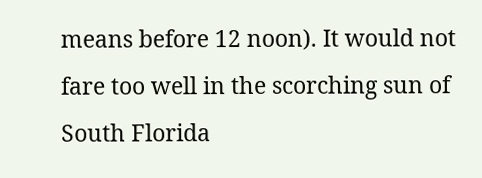means before 12 noon). It would not fare too well in the scorching sun of South Florida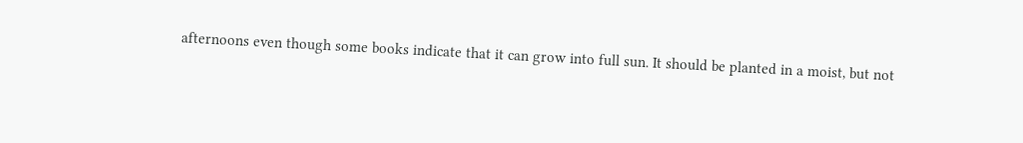afternoons even though some books indicate that it can grow into full sun. It should be planted in a moist, but not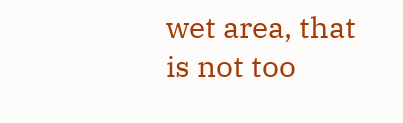wet area, that is not too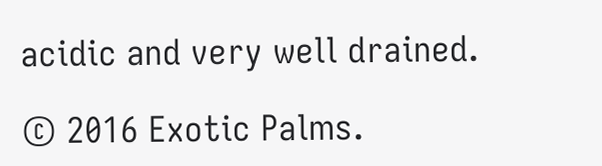acidic and very well drained.

© 2016 Exotic Palms.